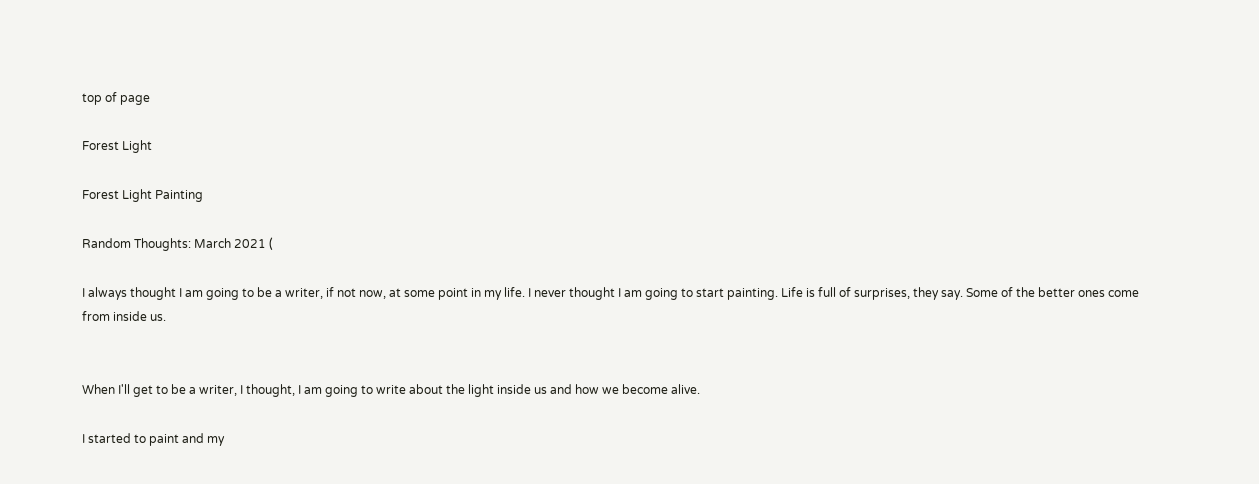top of page

Forest Light

Forest Light Painting

Random Thoughts: March 2021 (

I always thought I am going to be a writer, if not now, at some point in my life. I never thought I am going to start painting. Life is full of surprises, they say. Some of the better ones come from inside us.


When I'll get to be a writer, I thought, I am going to write about the light inside us and how we become alive.

I started to paint and my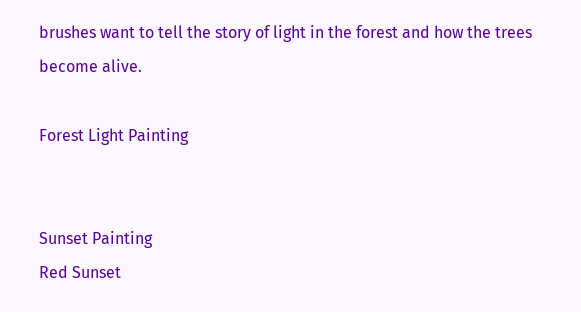brushes want to tell the story of light in the forest and how the trees become alive.

Forest Light Painting


Sunset Painting
Red Sunset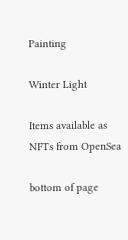Painting

Winter Light

Items available as NFTs from OpenSea

bottom of page